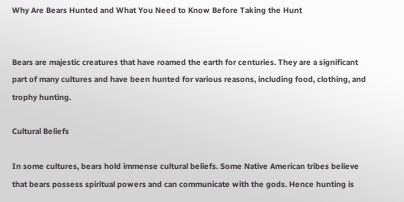Why Are Bears Hunted and What You Need to Know Before Taking the Hunt


Bears are majestic creatures that have roamed the earth for centuries. They are a significant part of many cultures and have been hunted for various reasons, including food, clothing, and trophy hunting.

Cultural Beliefs

In some cultures, bears hold immense cultural beliefs. Some Native American tribes believe that bears possess spiritual powers and can communicate with the gods. Hence hunting is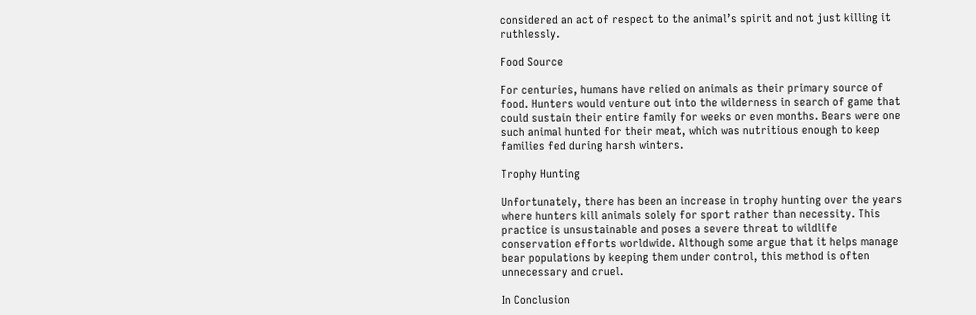considered an act of respect to the animal’s spirit and not just killing it ruthlessly.

Food Source

For centuries, humans have relied on animals as their primary source of food. Hunters would venture out into the wilderness in search of game that could sustain their entire family for weeks or even months. Bears were one such animal hunted for their meat, which was nutritious enough to keep families fed during harsh winters.

Trophy Hunting

Unfortunately, there has been an increase in trophy hunting over the years where hunters kill animals solely for sport rather than necessity. This practice is unsustainable and poses a severe threat to wildlife conservation efforts worldwide. Although some argue that it helps manage bear populations by keeping them under control, this method is often unnecessary and cruel.

In Conclusion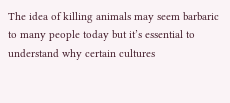The idea of killing animals may seem barbaric to many people today but it’s essential to understand why certain cultures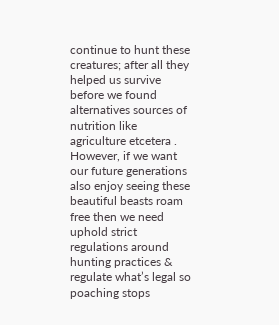continue to hunt these creatures; after all they helped us survive before we found alternatives sources of nutrition like agriculture etcetera . However, if we want our future generations also enjoy seeing these beautiful beasts roam free then we need uphold strict regulations around hunting practices & regulate what’s legal so poaching stops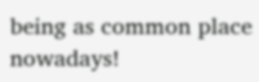being as common place nowadays!